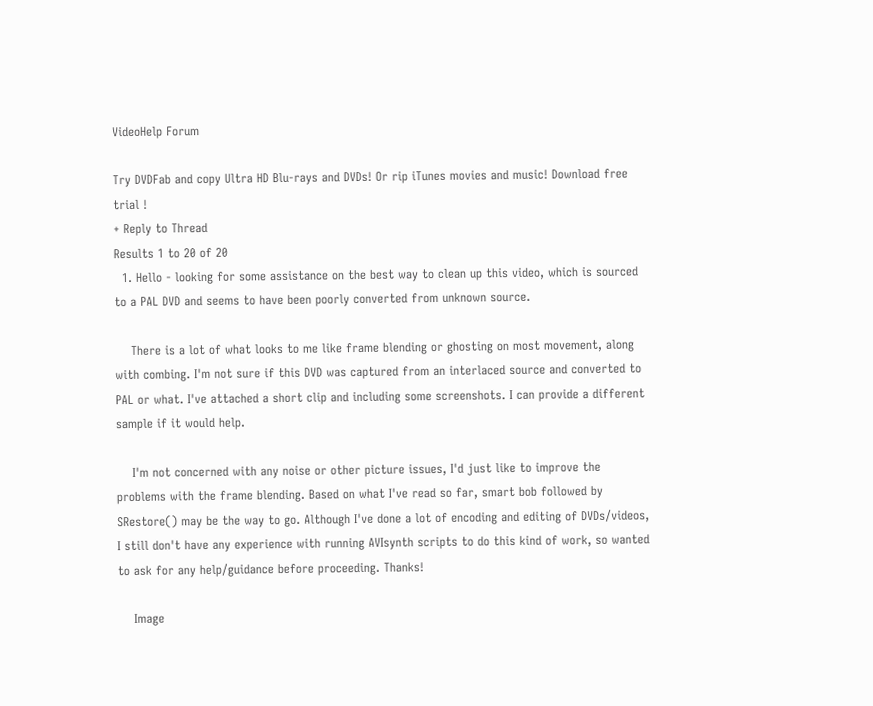VideoHelp Forum

Try DVDFab and copy Ultra HD Blu-rays and DVDs! Or rip iTunes movies and music! Download free trial !
+ Reply to Thread
Results 1 to 20 of 20
  1. Hello - looking for some assistance on the best way to clean up this video, which is sourced to a PAL DVD and seems to have been poorly converted from unknown source.

    There is a lot of what looks to me like frame blending or ghosting on most movement, along with combing. I'm not sure if this DVD was captured from an interlaced source and converted to PAL or what. I've attached a short clip and including some screenshots. I can provide a different sample if it would help.

    I'm not concerned with any noise or other picture issues, I'd just like to improve the problems with the frame blending. Based on what I've read so far, smart bob followed by SRestore() may be the way to go. Although I've done a lot of encoding and editing of DVDs/videos, I still don't have any experience with running AVIsynth scripts to do this kind of work, so wanted to ask for any help/guidance before proceeding. Thanks!

    Image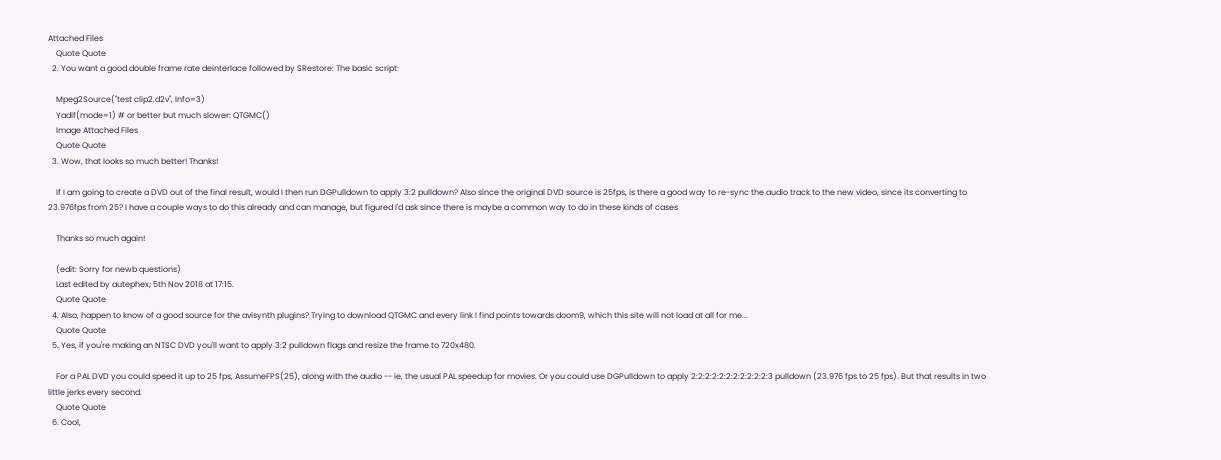Attached Files
    Quote Quote
  2. You want a good double frame rate deinterlace followed by SRestore: The basic script:

    Mpeg2Source("test clip2.d2v", Info=3)
    Yadif(mode=1) # or better but much slower: QTGMC()
    Image Attached Files
    Quote Quote
  3. Wow, that looks so much better! Thanks!

    If I am going to create a DVD out of the final result, would I then run DGPulldown to apply 3:2 pulldown? Also since the original DVD source is 25fps, is there a good way to re-sync the audio track to the new video, since its converting to 23.976fps from 25? I have a couple ways to do this already and can manage, but figured I'd ask since there is maybe a common way to do in these kinds of cases

    Thanks so much again!

    (edit: Sorry for newb questions)
    Last edited by autephex; 5th Nov 2018 at 17:15.
    Quote Quote
  4. Also, happen to know of a good source for the avisynth plugins? Trying to download QTGMC and every link I find points towards doom9, which this site will not load at all for me...
    Quote Quote
  5. Yes, if you're making an NTSC DVD you'll want to apply 3:2 pulldown flags and resize the frame to 720x480.

    For a PAL DVD you could speed it up to 25 fps, AssumeFPS(25), along with the audio -- ie, the usual PAL speedup for movies. Or you could use DGPulldown to apply 2:2:2:2:2:2:2:2:2:2:2:3 pulldown (23.976 fps to 25 fps). But that results in two little jerks every second.
    Quote Quote
  6. Cool,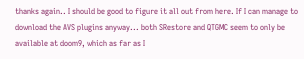thanks again.. I should be good to figure it all out from here. If I can manage to download the AVS plugins anyway... both SRestore and QTGMC seem to only be available at doom9, which as far as I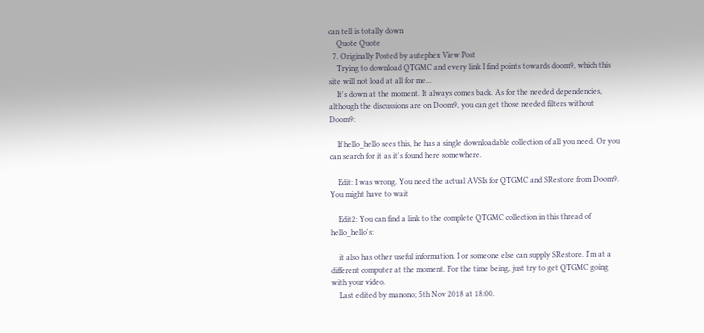can tell is totally down
    Quote Quote
  7. Originally Posted by autephex View Post
    Trying to download QTGMC and every link I find points towards doom9, which this site will not load at all for me...
    It's down at the moment. It always comes back. As for the needed dependencies, although the discussions are on Doom9, you can get those needed filters without Doom9:

    If hello_hello sees this, he has a single downloadable collection of all you need. Or you can search for it as it's found here somewhere.

    Edit: I was wrong. You need the actual AVSIs for QTGMC and SRestore from Doom9. You might have to wait

    Edit2: You can find a link to the complete QTGMC collection in this thread of hello_hello's:

    it also has other useful information. I or someone else can supply SRestore. I'm at a different computer at the moment. For the time being, just try to get QTGMC going with your video.
    Last edited by manono; 5th Nov 2018 at 18:00.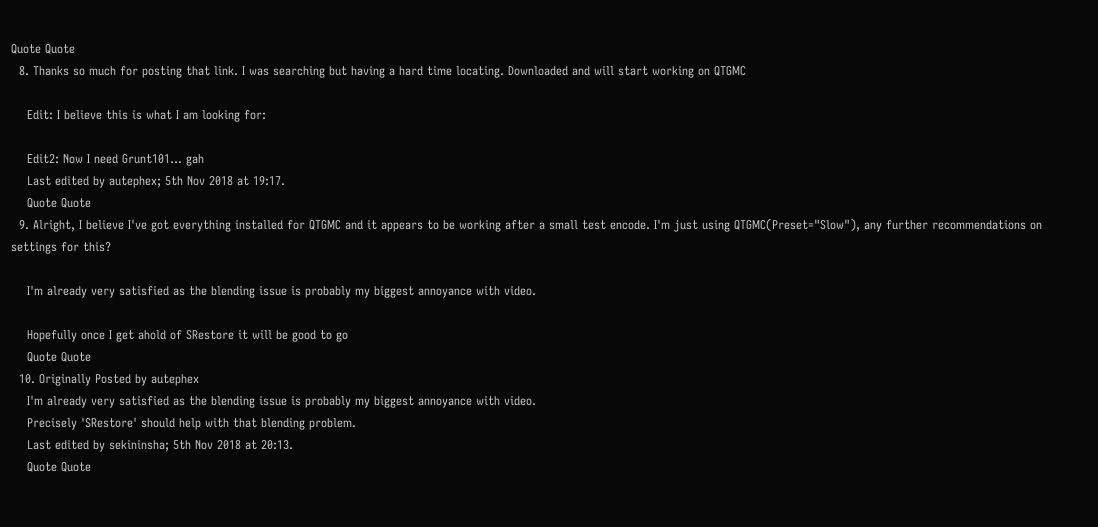Quote Quote
  8. Thanks so much for posting that link. I was searching but having a hard time locating. Downloaded and will start working on QTGMC

    Edit: I believe this is what I am looking for:

    Edit2: Now I need Grunt101... gah
    Last edited by autephex; 5th Nov 2018 at 19:17.
    Quote Quote
  9. Alright, I believe I've got everything installed for QTGMC and it appears to be working after a small test encode. I'm just using QTGMC(Preset="Slow"), any further recommendations on settings for this?

    I'm already very satisfied as the blending issue is probably my biggest annoyance with video.

    Hopefully once I get ahold of SRestore it will be good to go
    Quote Quote
  10. Originally Posted by autephex
    I'm already very satisfied as the blending issue is probably my biggest annoyance with video.
    Precisely 'SRestore' should help with that blending problem.
    Last edited by sekininsha; 5th Nov 2018 at 20:13.
    Quote Quote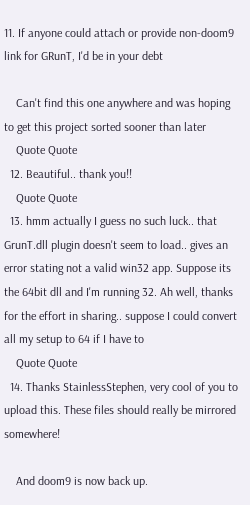11. If anyone could attach or provide non-doom9 link for GRunT, I'd be in your debt

    Can't find this one anywhere and was hoping to get this project sorted sooner than later
    Quote Quote
  12. Beautiful.. thank you!!
    Quote Quote
  13. hmm actually I guess no such luck.. that GrunT.dll plugin doesn't seem to load.. gives an error stating not a valid win32 app. Suppose its the 64bit dll and I'm running 32. Ah well, thanks for the effort in sharing.. suppose I could convert all my setup to 64 if I have to
    Quote Quote
  14. Thanks StainlessStephen, very cool of you to upload this. These files should really be mirrored somewhere!

    And doom9 is now back up.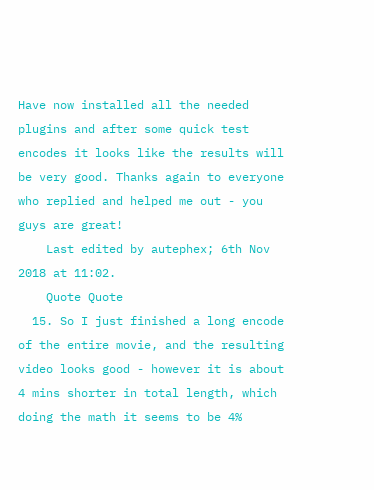Have now installed all the needed plugins and after some quick test encodes it looks like the results will be very good. Thanks again to everyone who replied and helped me out - you guys are great!
    Last edited by autephex; 6th Nov 2018 at 11:02.
    Quote Quote
  15. So I just finished a long encode of the entire movie, and the resulting video looks good - however it is about 4 mins shorter in total length, which doing the math it seems to be 4%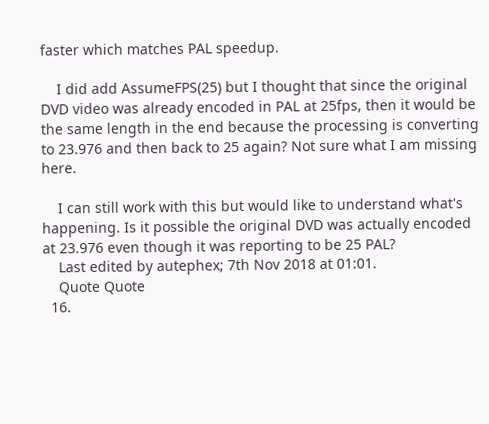faster which matches PAL speedup.

    I did add AssumeFPS(25) but I thought that since the original DVD video was already encoded in PAL at 25fps, then it would be the same length in the end because the processing is converting to 23.976 and then back to 25 again? Not sure what I am missing here.

    I can still work with this but would like to understand what's happening. Is it possible the original DVD was actually encoded at 23.976 even though it was reporting to be 25 PAL?
    Last edited by autephex; 7th Nov 2018 at 01:01.
    Quote Quote
  16.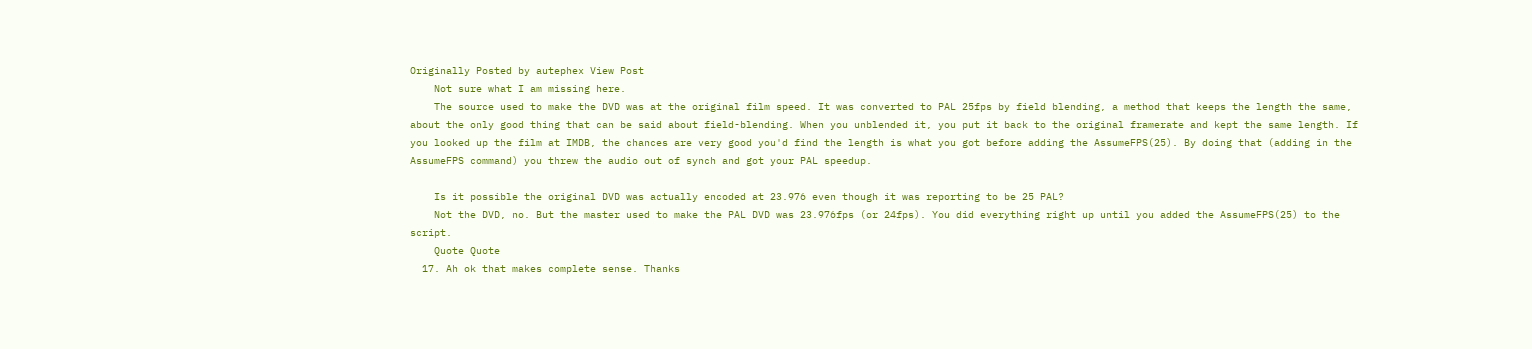Originally Posted by autephex View Post
    Not sure what I am missing here.
    The source used to make the DVD was at the original film speed. It was converted to PAL 25fps by field blending, a method that keeps the length the same, about the only good thing that can be said about field-blending. When you unblended it, you put it back to the original framerate and kept the same length. If you looked up the film at IMDB, the chances are very good you'd find the length is what you got before adding the AssumeFPS(25). By doing that (adding in the AssumeFPS command) you threw the audio out of synch and got your PAL speedup.

    Is it possible the original DVD was actually encoded at 23.976 even though it was reporting to be 25 PAL?
    Not the DVD, no. But the master used to make the PAL DVD was 23.976fps (or 24fps). You did everything right up until you added the AssumeFPS(25) to the script.
    Quote Quote
  17. Ah ok that makes complete sense. Thanks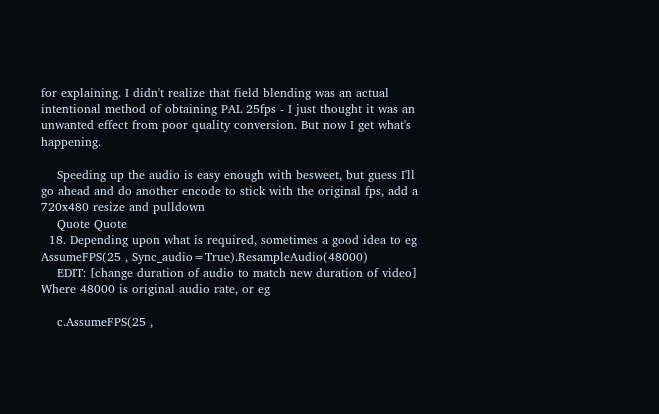for explaining. I didn't realize that field blending was an actual intentional method of obtaining PAL 25fps - I just thought it was an unwanted effect from poor quality conversion. But now I get what's happening.

    Speeding up the audio is easy enough with besweet, but guess I'll go ahead and do another encode to stick with the original fps, add a 720x480 resize and pulldown
    Quote Quote
  18. Depending upon what is required, sometimes a good idea to eg AssumeFPS(25 , Sync_audio=True).ResampleAudio(48000)
    EDIT: [change duration of audio to match new duration of video] Where 48000 is original audio rate, or eg

    c.AssumeFPS(25 ,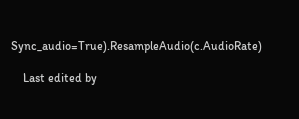Sync_audio=True).ResampleAudio(c.AudioRate)

    Last edited by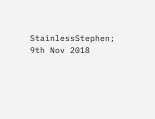StainlessStephen; 9th Nov 2018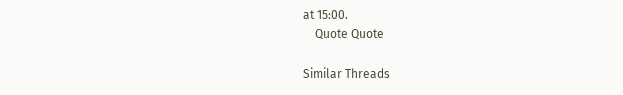at 15:00.
    Quote Quote

Similar Threads